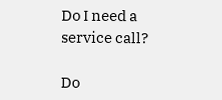Do I need a service call?

Do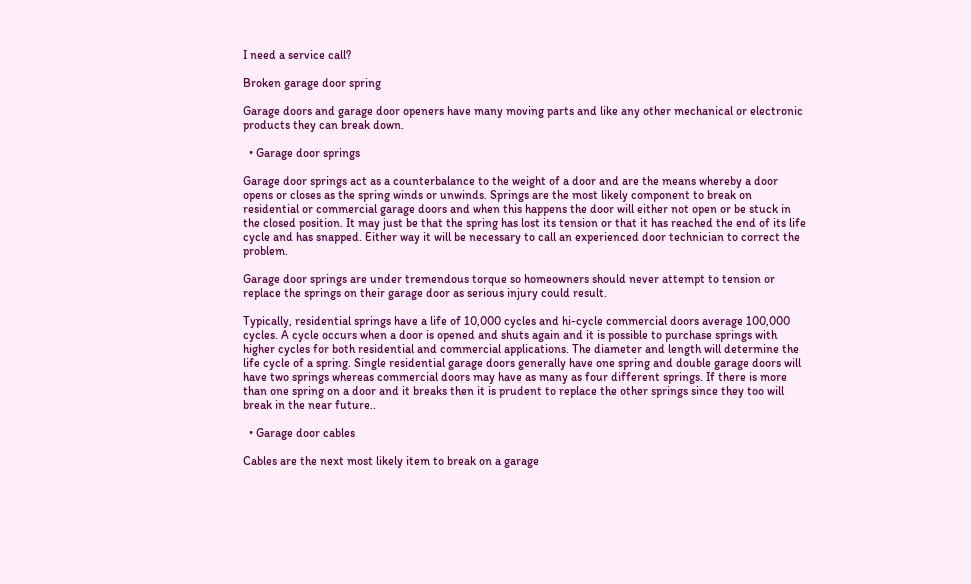I need a service call?

Broken garage door spring

Garage doors and garage door openers have many moving parts and like any other mechanical or electronic products they can break down.

  • Garage door springs

Garage door springs act as a counterbalance to the weight of a door and are the means whereby a door opens or closes as the spring winds or unwinds. Springs are the most likely component to break on residential or commercial garage doors and when this happens the door will either not open or be stuck in the closed position. It may just be that the spring has lost its tension or that it has reached the end of its life cycle and has snapped. Either way it will be necessary to call an experienced door technician to correct the problem.

Garage door springs are under tremendous torque so homeowners should never attempt to tension or replace the springs on their garage door as serious injury could result.

Typically, residential springs have a life of 10,000 cycles and hi-cycle commercial doors average 100,000 cycles. A cycle occurs when a door is opened and shuts again and it is possible to purchase springs with higher cycles for both residential and commercial applications. The diameter and length will determine the life cycle of a spring. Single residential garage doors generally have one spring and double garage doors will have two springs whereas commercial doors may have as many as four different springs. If there is more than one spring on a door and it breaks then it is prudent to replace the other springs since they too will break in the near future..

  • Garage door cables

Cables are the next most likely item to break on a garage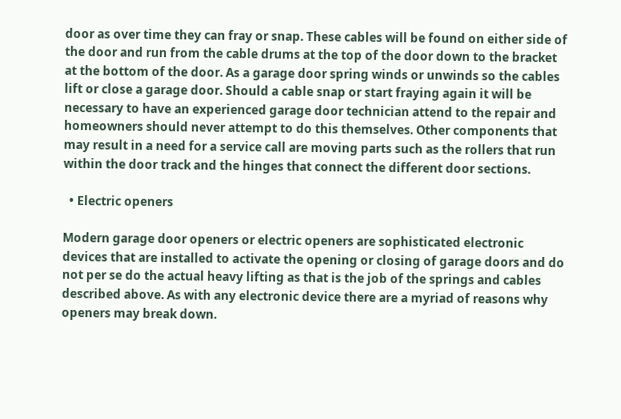door as over time they can fray or snap. These cables will be found on either side of the door and run from the cable drums at the top of the door down to the bracket at the bottom of the door. As a garage door spring winds or unwinds so the cables lift or close a garage door. Should a cable snap or start fraying again it will be necessary to have an experienced garage door technician attend to the repair and homeowners should never attempt to do this themselves. Other components that may result in a need for a service call are moving parts such as the rollers that run within the door track and the hinges that connect the different door sections.

  • Electric openers

Modern garage door openers or electric openers are sophisticated electronic devices that are installed to activate the opening or closing of garage doors and do not per se do the actual heavy lifting as that is the job of the springs and cables described above. As with any electronic device there are a myriad of reasons why openers may break down.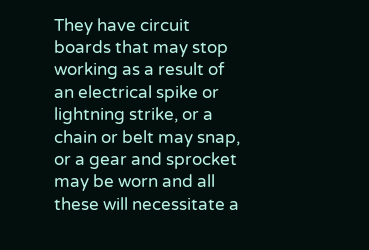They have circuit boards that may stop working as a result of an electrical spike or lightning strike, or a chain or belt may snap, or a gear and sprocket may be worn and all these will necessitate a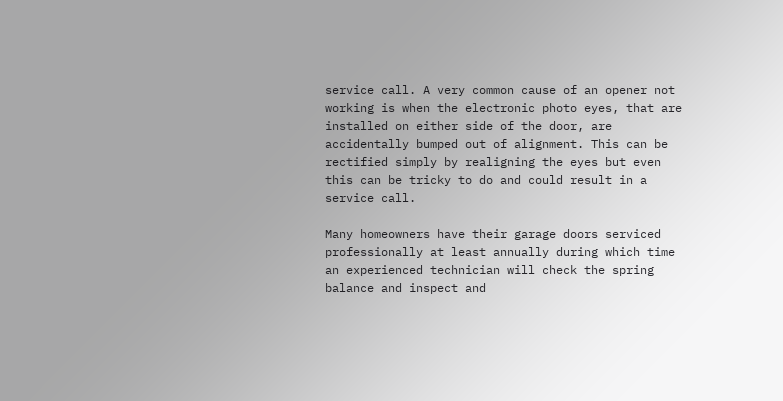service call. A very common cause of an opener not working is when the electronic photo eyes, that are installed on either side of the door, are accidentally bumped out of alignment. This can be rectified simply by realigning the eyes but even this can be tricky to do and could result in a service call.

Many homeowners have their garage doors serviced professionally at least annually during which time an experienced technician will check the spring balance and inspect and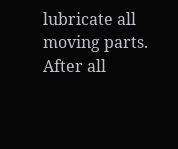lubricate all moving parts. After all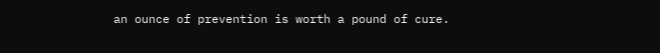an ounce of prevention is worth a pound of cure.